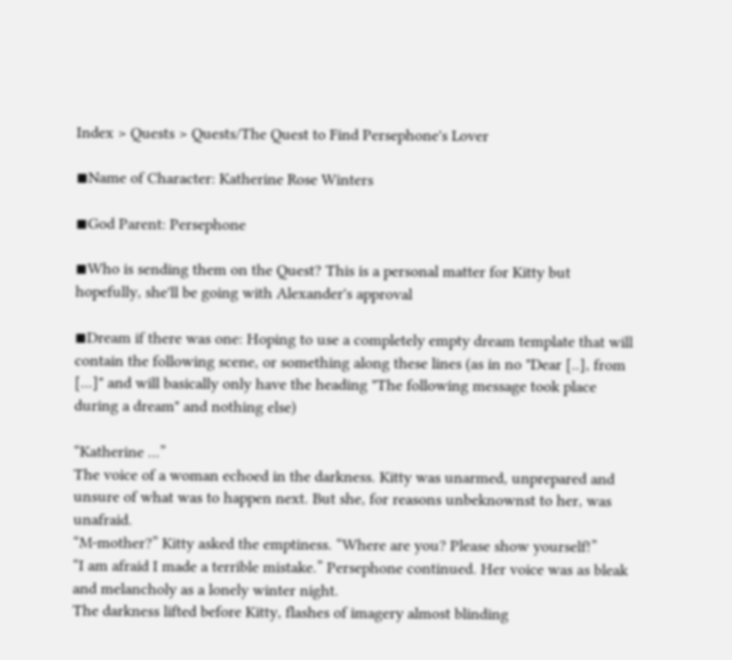Index > Quests > Quests/The Quest to Find Persephone's Lover

◾Name of Character: Katherine Rose Winters

◾God Parent: Persephone

◾Who is sending them on the Quest? This is a personal matter for Kitty but hopefully, she'll be going with Alexander's approval

◾Dream if there was one: Hoping to use a completely empty dream template that will contain the following scene, or something along these lines (as in no "Dear [..], from [...]" and will basically only have the heading "The following message took place during a dream" and nothing else)

“Katherine ...”
The voice of a woman echoed in the darkness. Kitty was unarmed, unprepared and unsure of what was to happen next. But she, for reasons unbeknownst to her, was unafraid.
“M-mother?” Kitty asked the emptiness. “Where are you? Please show yourself!”
“I am afraid I made a terrible mistake.” Persephone continued. Her voice was as bleak and melancholy as a lonely winter night.
The darkness lifted before Kitty, flashes of imagery almost blinding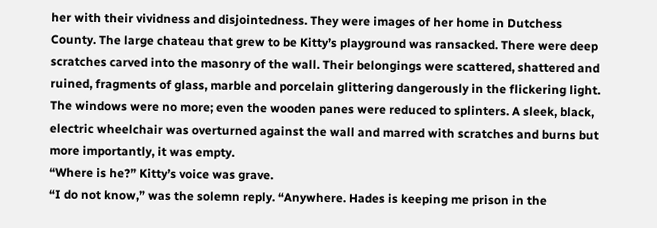her with their vividness and disjointedness. They were images of her home in Dutchess County. The large chateau that grew to be Kitty’s playground was ransacked. There were deep scratches carved into the masonry of the wall. Their belongings were scattered, shattered and ruined, fragments of glass, marble and porcelain glittering dangerously in the flickering light. The windows were no more; even the wooden panes were reduced to splinters. A sleek, black, electric wheelchair was overturned against the wall and marred with scratches and burns but more importantly, it was empty.
“Where is he?” Kitty’s voice was grave.
“I do not know,” was the solemn reply. “Anywhere. Hades is keeping me prison in the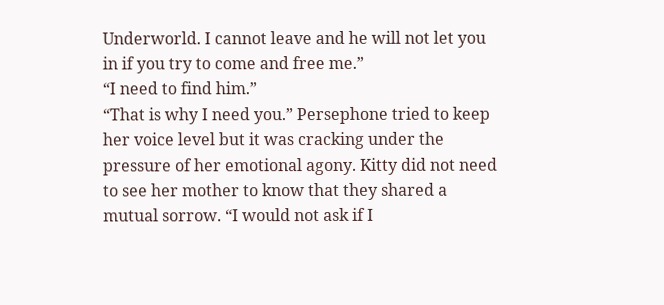Underworld. I cannot leave and he will not let you in if you try to come and free me.”
“I need to find him.”
“That is why I need you.” Persephone tried to keep her voice level but it was cracking under the pressure of her emotional agony. Kitty did not need to see her mother to know that they shared a mutual sorrow. “I would not ask if I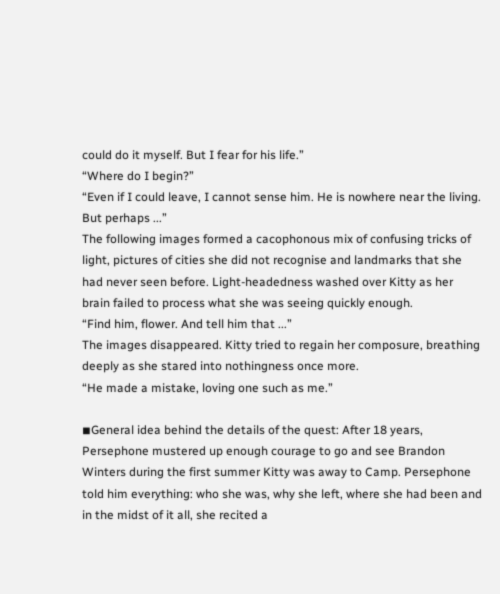could do it myself. But I fear for his life.”
“Where do I begin?”
“Even if I could leave, I cannot sense him. He is nowhere near the living. But perhaps ...”
The following images formed a cacophonous mix of confusing tricks of light, pictures of cities she did not recognise and landmarks that she had never seen before. Light-headedness washed over Kitty as her brain failed to process what she was seeing quickly enough.
“Find him, flower. And tell him that ...”
The images disappeared. Kitty tried to regain her composure, breathing deeply as she stared into nothingness once more.
“He made a mistake, loving one such as me.”

◾General idea behind the details of the quest: After 18 years, Persephone mustered up enough courage to go and see Brandon Winters during the first summer Kitty was away to Camp. Persephone told him everything: who she was, why she left, where she had been and in the midst of it all, she recited a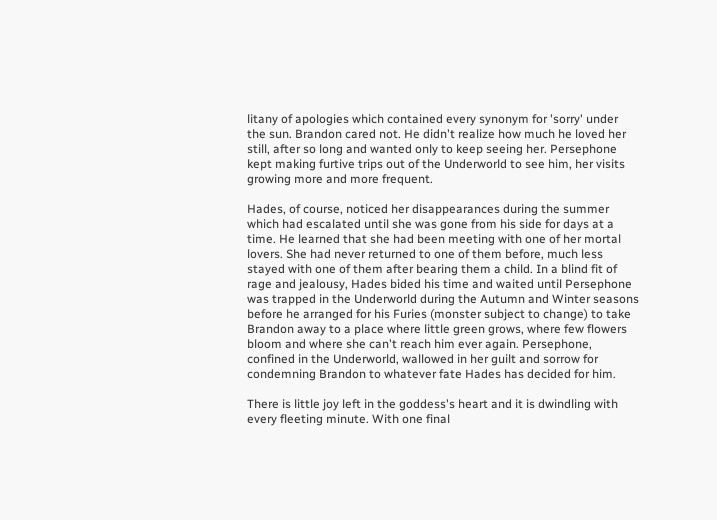litany of apologies which contained every synonym for 'sorry' under the sun. Brandon cared not. He didn't realize how much he loved her still, after so long and wanted only to keep seeing her. Persephone kept making furtive trips out of the Underworld to see him, her visits growing more and more frequent.

Hades, of course, noticed her disappearances during the summer which had escalated until she was gone from his side for days at a time. He learned that she had been meeting with one of her mortal lovers. She had never returned to one of them before, much less stayed with one of them after bearing them a child. In a blind fit of rage and jealousy, Hades bided his time and waited until Persephone was trapped in the Underworld during the Autumn and Winter seasons before he arranged for his Furies (monster subject to change) to take Brandon away to a place where little green grows, where few flowers bloom and where she can't reach him ever again. Persephone, confined in the Underworld, wallowed in her guilt and sorrow for condemning Brandon to whatever fate Hades has decided for him.

There is little joy left in the goddess's heart and it is dwindling with every fleeting minute. With one final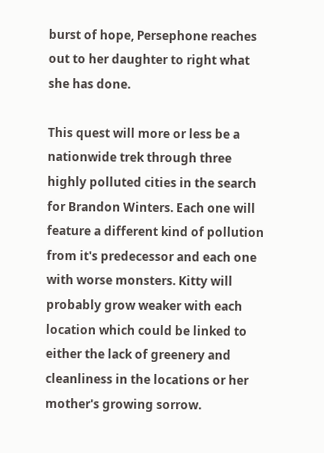burst of hope, Persephone reaches out to her daughter to right what she has done.

This quest will more or less be a nationwide trek through three highly polluted cities in the search for Brandon Winters. Each one will feature a different kind of pollution from it's predecessor and each one with worse monsters. Kitty will probably grow weaker with each location which could be linked to either the lack of greenery and cleanliness in the locations or her mother's growing sorrow.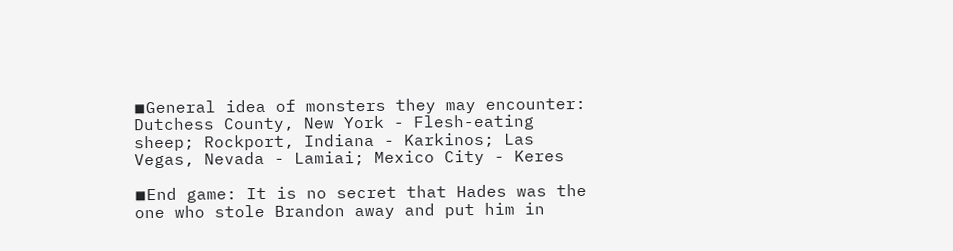◾General idea of monsters they may encounter: Dutchess County, New York - Flesh-eating sheep; Rockport, Indiana - Karkinos; Las Vegas, Nevada - Lamiai; Mexico City - Keres

◾End game: It is no secret that Hades was the one who stole Brandon away and put him in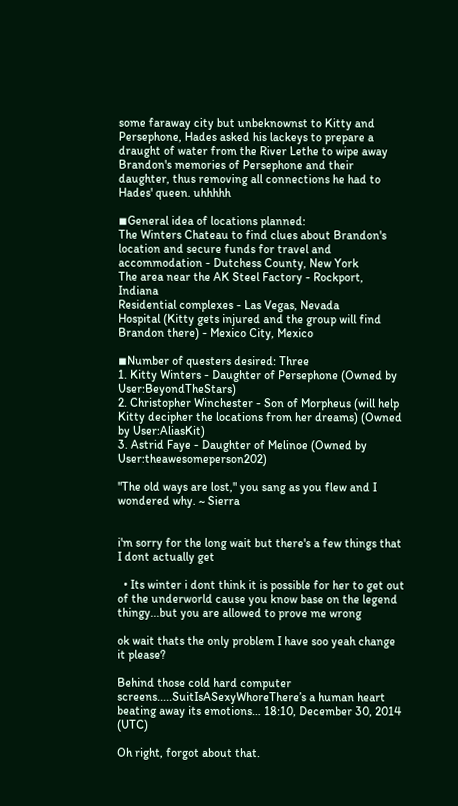some faraway city but unbeknownst to Kitty and Persephone, Hades asked his lackeys to prepare a draught of water from the River Lethe to wipe away Brandon's memories of Persephone and their daughter, thus removing all connections he had to Hades' queen. uhhhhh

◾General idea of locations planned:
The Winters Chateau to find clues about Brandon's location and secure funds for travel and accommodation - Dutchess County, New York
The area near the AK Steel Factory - Rockport, Indiana
Residential complexes - Las Vegas, Nevada
Hospital (Kitty gets injured and the group will find Brandon there) - Mexico City, Mexico

◾Number of questers desired: Three
1. Kitty Winters - Daughter of Persephone (Owned by User:BeyondTheStars)
2. Christopher Winchester - Son of Morpheus (will help Kitty decipher the locations from her dreams) (Owned by User:AliasKit)
3. Astrid Faye - Daughter of Melinoe (Owned by User:theawesomeperson202)

"The old ways are lost," you sang as you flew and I wondered why. ~ Sierra


i'm sorry for the long wait but there's a few things that I dont actually get

  • Its winter i dont think it is possible for her to get out of the underworld cause you know base on the legend thingy...but you are allowed to prove me wrong

ok wait thats the only problem I have soo yeah change it please?

Behind those cold hard computer screens.....SuitIsASexyWhoreThere’s a human heart beating away its emotions… 18:10, December 30, 2014 (UTC)

Oh right, forgot about that.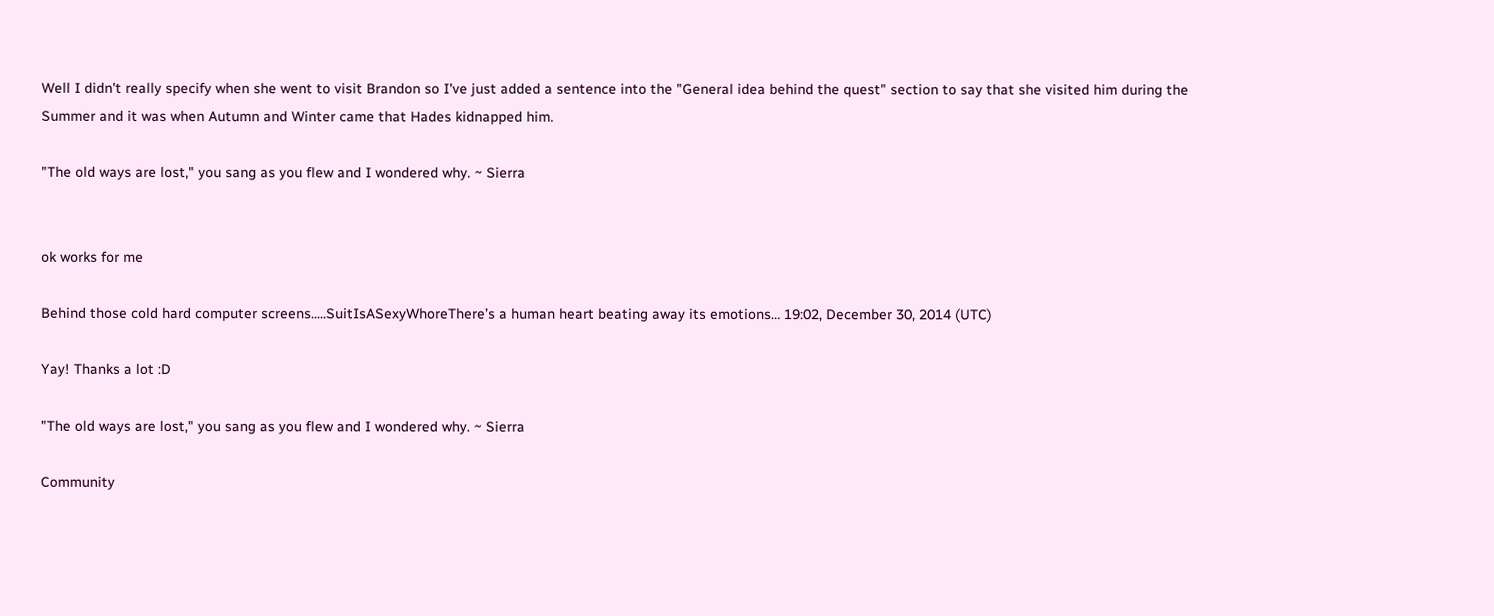Well I didn't really specify when she went to visit Brandon so I've just added a sentence into the "General idea behind the quest" section to say that she visited him during the Summer and it was when Autumn and Winter came that Hades kidnapped him.

"The old ways are lost," you sang as you flew and I wondered why. ~ Sierra


ok works for me

Behind those cold hard computer screens.....SuitIsASexyWhoreThere’s a human heart beating away its emotions… 19:02, December 30, 2014 (UTC)

Yay! Thanks a lot :D

"The old ways are lost," you sang as you flew and I wondered why. ~ Sierra

Community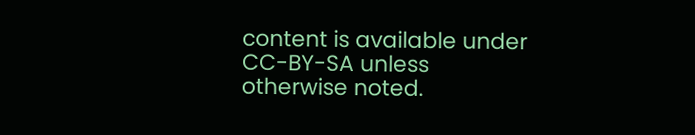content is available under CC-BY-SA unless otherwise noted.